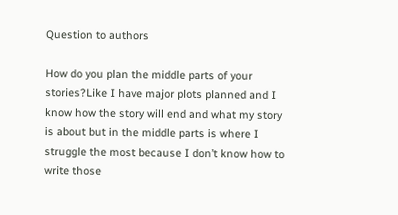Question to authors

How do you plan the middle parts of your stories?Like I have major plots planned and I know how the story will end and what my story is about but in the middle parts is where I struggle the most because I don’t know how to write those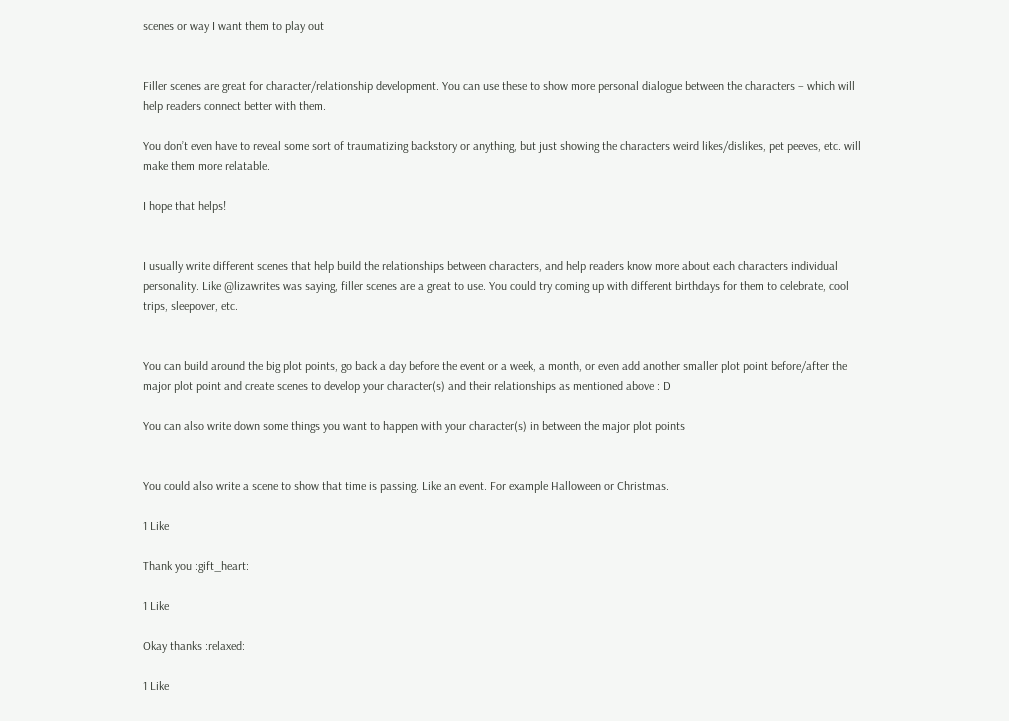scenes or way I want them to play out


Filler scenes are great for character/relationship development. You can use these to show more personal dialogue between the characters – which will help readers connect better with them.

You don’t even have to reveal some sort of traumatizing backstory or anything, but just showing the characters weird likes/dislikes, pet peeves, etc. will make them more relatable.

I hope that helps!


I usually write different scenes that help build the relationships between characters, and help readers know more about each characters individual personality. Like @lizawrites was saying, filler scenes are a great to use. You could try coming up with different birthdays for them to celebrate, cool trips, sleepover, etc.


You can build around the big plot points, go back a day before the event or a week, a month, or even add another smaller plot point before/after the major plot point and create scenes to develop your character(s) and their relationships as mentioned above : D

You can also write down some things you want to happen with your character(s) in between the major plot points


You could also write a scene to show that time is passing. Like an event. For example Halloween or Christmas.

1 Like

Thank you :gift_heart:

1 Like

Okay thanks :relaxed:

1 Like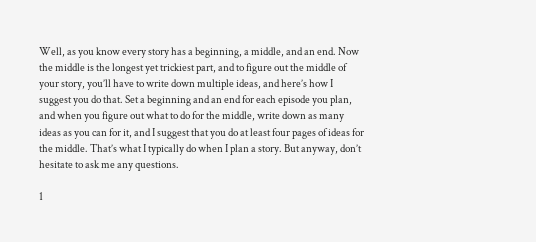Well, as you know every story has a beginning, a middle, and an end. Now the middle is the longest yet trickiest part, and to figure out the middle of your story, you’ll have to write down multiple ideas, and here’s how I suggest you do that. Set a beginning and an end for each episode you plan, and when you figure out what to do for the middle, write down as many ideas as you can for it, and I suggest that you do at least four pages of ideas for the middle. That’s what I typically do when I plan a story. But anyway, don’t hesitate to ask me any questions.

1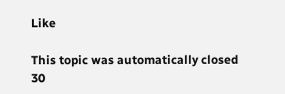Like

This topic was automatically closed 30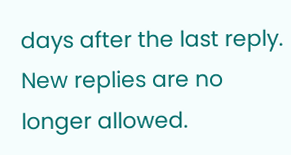days after the last reply. New replies are no longer allowed.